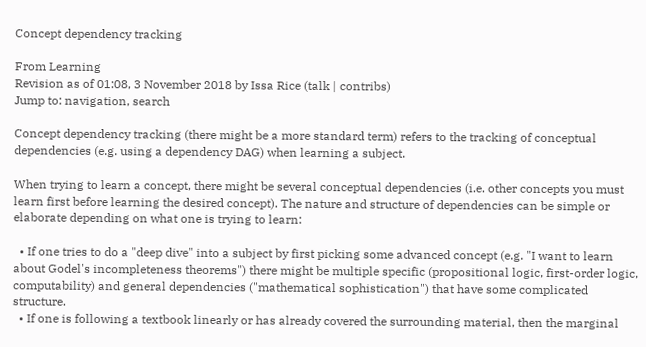Concept dependency tracking

From Learning
Revision as of 01:08, 3 November 2018 by Issa Rice (talk | contribs)
Jump to: navigation, search

Concept dependency tracking (there might be a more standard term) refers to the tracking of conceptual dependencies (e.g. using a dependency DAG) when learning a subject.

When trying to learn a concept, there might be several conceptual dependencies (i.e. other concepts you must learn first before learning the desired concept). The nature and structure of dependencies can be simple or elaborate depending on what one is trying to learn:

  • If one tries to do a "deep dive" into a subject by first picking some advanced concept (e.g. "I want to learn about Godel's incompleteness theorems") there might be multiple specific (propositional logic, first-order logic, computability) and general dependencies ("mathematical sophistication") that have some complicated structure.
  • If one is following a textbook linearly or has already covered the surrounding material, then the marginal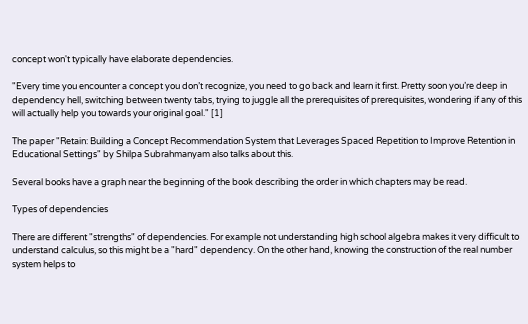concept won't typically have elaborate dependencies.

"Every time you encounter a concept you don’t recognize, you need to go back and learn it first. Pretty soon you’re deep in dependency hell, switching between twenty tabs, trying to juggle all the prerequisites of prerequisites, wondering if any of this will actually help you towards your original goal." [1]

The paper "Retain: Building a Concept Recommendation System that Leverages Spaced Repetition to Improve Retention in Educational Settings" by Shilpa Subrahmanyam also talks about this.

Several books have a graph near the beginning of the book describing the order in which chapters may be read.

Types of dependencies

There are different "strengths" of dependencies. For example not understanding high school algebra makes it very difficult to understand calculus, so this might be a "hard" dependency. On the other hand, knowing the construction of the real number system helps to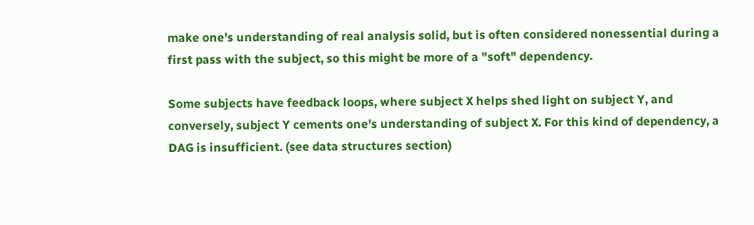make one's understanding of real analysis solid, but is often considered nonessential during a first pass with the subject, so this might be more of a "soft" dependency.

Some subjects have feedback loops, where subject X helps shed light on subject Y, and conversely, subject Y cements one's understanding of subject X. For this kind of dependency, a DAG is insufficient. (see data structures section)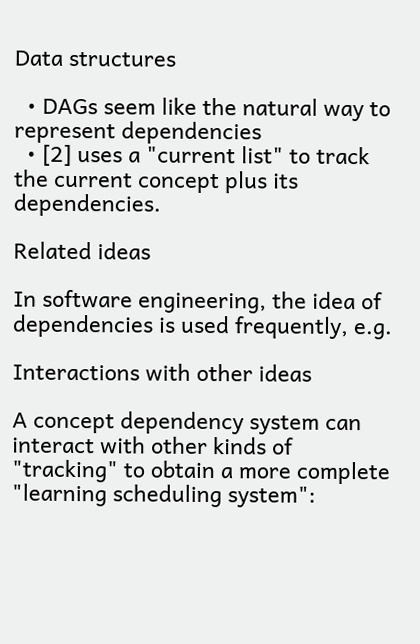Data structures

  • DAGs seem like the natural way to represent dependencies
  • [2] uses a "current list" to track the current concept plus its dependencies.

Related ideas

In software engineering, the idea of dependencies is used frequently, e.g.

Interactions with other ideas

A concept dependency system can interact with other kinds of "tracking" to obtain a more complete "learning scheduling system":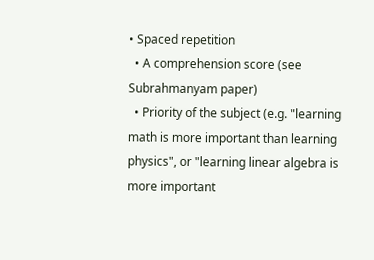• Spaced repetition
  • A comprehension score (see Subrahmanyam paper)
  • Priority of the subject (e.g. "learning math is more important than learning physics", or "learning linear algebra is more important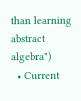than learning abstract algebra")
  • Current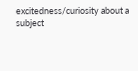excitedness/curiosity about a subject